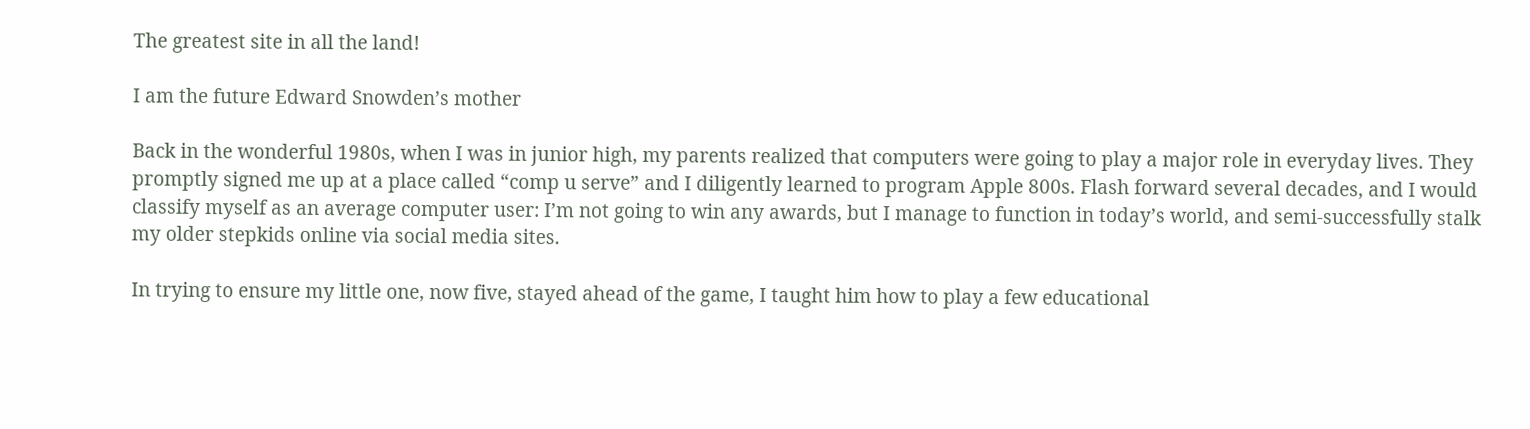The greatest site in all the land!

I am the future Edward Snowden’s mother

Back in the wonderful 1980s, when I was in junior high, my parents realized that computers were going to play a major role in everyday lives. They promptly signed me up at a place called “comp u serve” and I diligently learned to program Apple 800s. Flash forward several decades, and I would classify myself as an average computer user: I’m not going to win any awards, but I manage to function in today’s world, and semi-successfully stalk my older stepkids online via social media sites.

In trying to ensure my little one, now five, stayed ahead of the game, I taught him how to play a few educational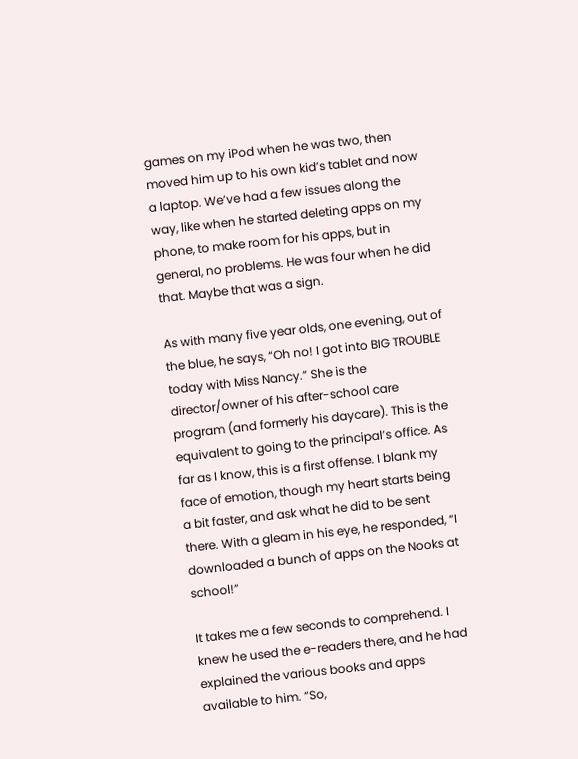games on my iPod when he was two, then moved him up to his own kid’s tablet and now a laptop. We’ve had a few issues along the way, like when he started deleting apps on my phone, to make room for his apps, but in general, no problems. He was four when he did that. Maybe that was a sign.

As with many five year olds, one evening, out of the blue, he says, “Oh no! I got into BIG TROUBLE today with Miss Nancy.” She is the director/owner of his after-school care program (and formerly his daycare). This is the equivalent to going to the principal’s office. As far as I know, this is a first offense. I blank my face of emotion, though my heart starts being a bit faster, and ask what he did to be sent there. With a gleam in his eye, he responded, “I downloaded a bunch of apps on the Nooks at school!”

It takes me a few seconds to comprehend. I knew he used the e-readers there, and he had explained the various books and apps available to him. “So,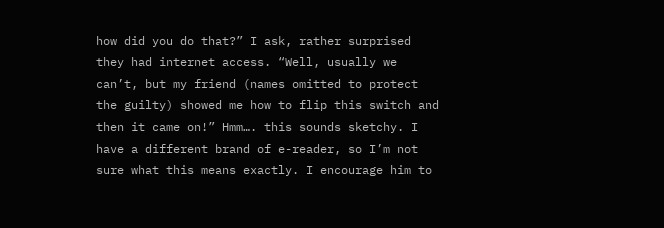how did you do that?” I ask, rather surprised they had internet access. “Well, usually we can’t, but my friend (names omitted to protect the guilty) showed me how to flip this switch and then it came on!” Hmm…. this sounds sketchy. I have a different brand of e-reader, so I’m not sure what this means exactly. I encourage him to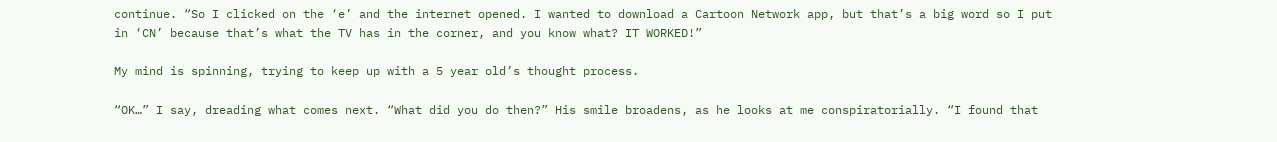continue. “So I clicked on the ‘e’ and the internet opened. I wanted to download a Cartoon Network app, but that’s a big word so I put in ‘CN’ because that’s what the TV has in the corner, and you know what? IT WORKED!”

My mind is spinning, trying to keep up with a 5 year old’s thought process.

“OK…” I say, dreading what comes next. “What did you do then?” His smile broadens, as he looks at me conspiratorially. “I found that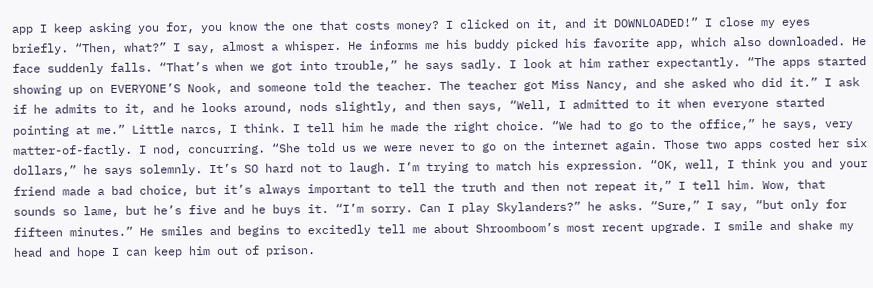app I keep asking you for, you know the one that costs money? I clicked on it, and it DOWNLOADED!” I close my eyes briefly. “Then, what?” I say, almost a whisper. He informs me his buddy picked his favorite app, which also downloaded. He face suddenly falls. “That’s when we got into trouble,” he says sadly. I look at him rather expectantly. “The apps started showing up on EVERYONE’S Nook, and someone told the teacher. The teacher got Miss Nancy, and she asked who did it.” I ask if he admits to it, and he looks around, nods slightly, and then says, “Well, I admitted to it when everyone started pointing at me.” Little narcs, I think. I tell him he made the right choice. “We had to go to the office,” he says, very matter-of-factly. I nod, concurring. “She told us we were never to go on the internet again. Those two apps costed her six dollars,” he says solemnly. It’s SO hard not to laugh. I’m trying to match his expression. “OK, well, I think you and your friend made a bad choice, but it’s always important to tell the truth and then not repeat it,” I tell him. Wow, that sounds so lame, but he’s five and he buys it. “I’m sorry. Can I play Skylanders?” he asks. “Sure,” I say, “but only for fifteen minutes.” He smiles and begins to excitedly tell me about Shroomboom’s most recent upgrade. I smile and shake my head and hope I can keep him out of prison.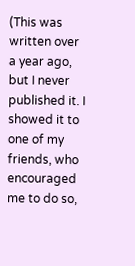(This was written over a year ago, but I never published it. I showed it to one of my friends, who encouraged me to do so,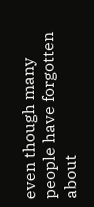even though many people have forgotten about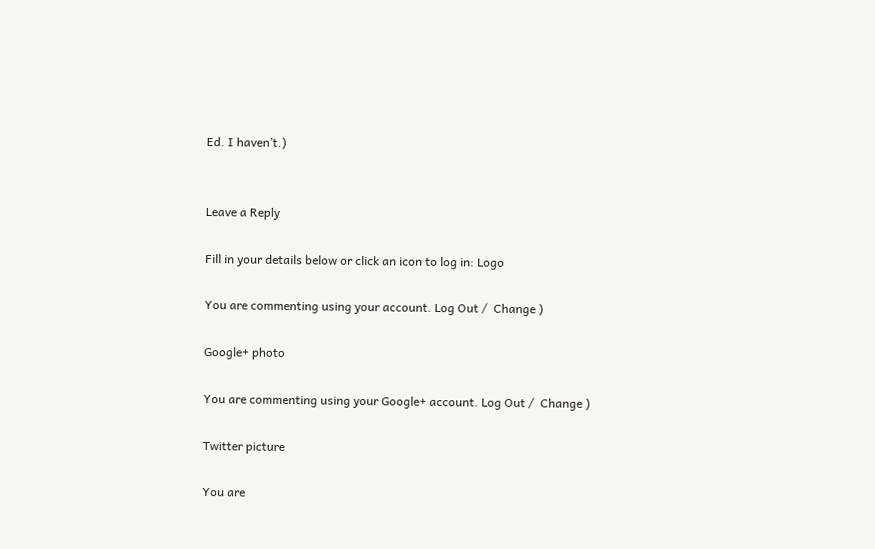Ed. I haven’t.)


Leave a Reply

Fill in your details below or click an icon to log in: Logo

You are commenting using your account. Log Out /  Change )

Google+ photo

You are commenting using your Google+ account. Log Out /  Change )

Twitter picture

You are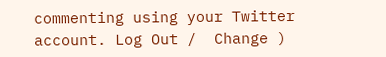commenting using your Twitter account. Log Out /  Change )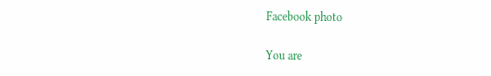Facebook photo

You are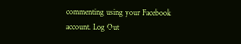commenting using your Facebook account. Log Out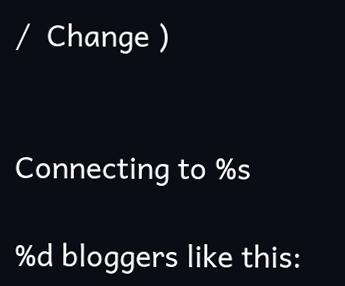/  Change )


Connecting to %s

%d bloggers like this: